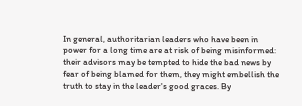In general, authoritarian leaders who have been in power for a long time are at risk of being misinformed: their advisors may be tempted to hide the bad news by fear of being blamed for them, they might embellish the truth to stay in the leader's good graces. By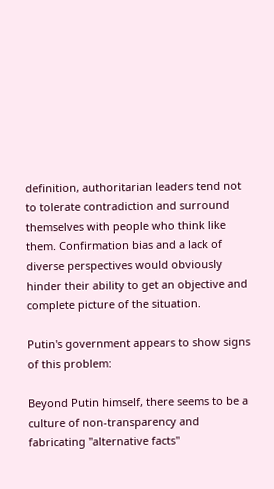definition, authoritarian leaders tend not to tolerate contradiction and surround themselves with people who think like them. Confirmation bias and a lack of diverse perspectives would obviously hinder their ability to get an objective and complete picture of the situation.

Putin's government appears to show signs of this problem:

Beyond Putin himself, there seems to be a culture of non-transparency and fabricating "alternative facts"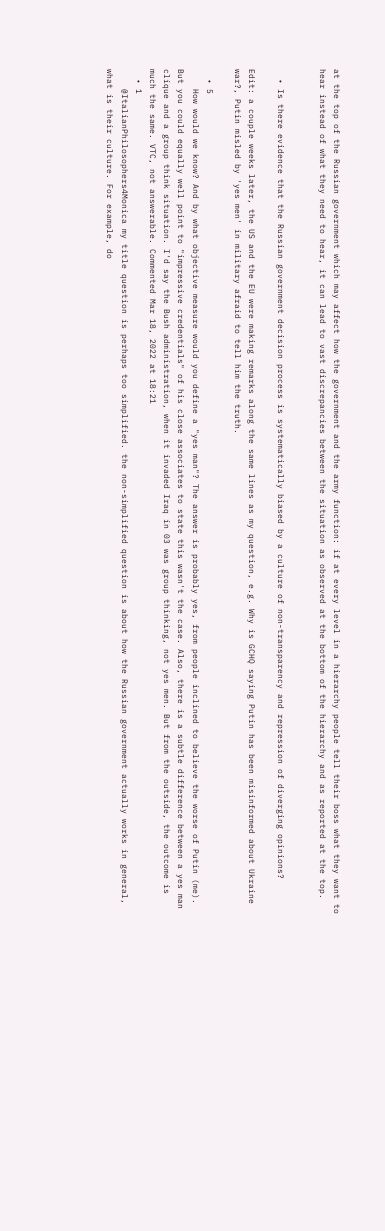at the top of the Russian government which may affect how the government and the army function: if at every level in a hierarchy people tell their boss what they want to hear instead of what they need to hear, it can lead to vast discrepancies between the situation as observed at the bottom of the hierarchy and as reported at the top.


  • Is there evidence that the Russian government decision process is systematically biased by a culture of non-transparency and repression of diverging opinions?

Edit: a couple weeks later, the US and the EU were making remarks along the same lines as my question, e.g. Why is GCHQ saying Putin has been misinformed about Ukraine war?, Putin misled by 'yes men' in military afraid to tell him the truth.

  • 5
    How would we know? And by what objective measure would you define a "yes man"? The answer is probably yes, from people inclined to believe the worse of Putin (me). But you could equally well point to "impressive credentials" of his close associates to state this wasn't the case. Also, there is a subtle difference between a yes man clique and a group think situation. I'd say the Bush administration, when it invaded Iraq in 03 was group thinking, not yes men. But from the outside, the outcome is much the same. VTC, not answerable. Commented Mar 18, 2022 at 18:21
  • 1
    @ItalianPhilosophers4Monica my title question is perhaps too simplified. the non-simplified question is about how the Russian government actually works in general, what is their culture. For example, do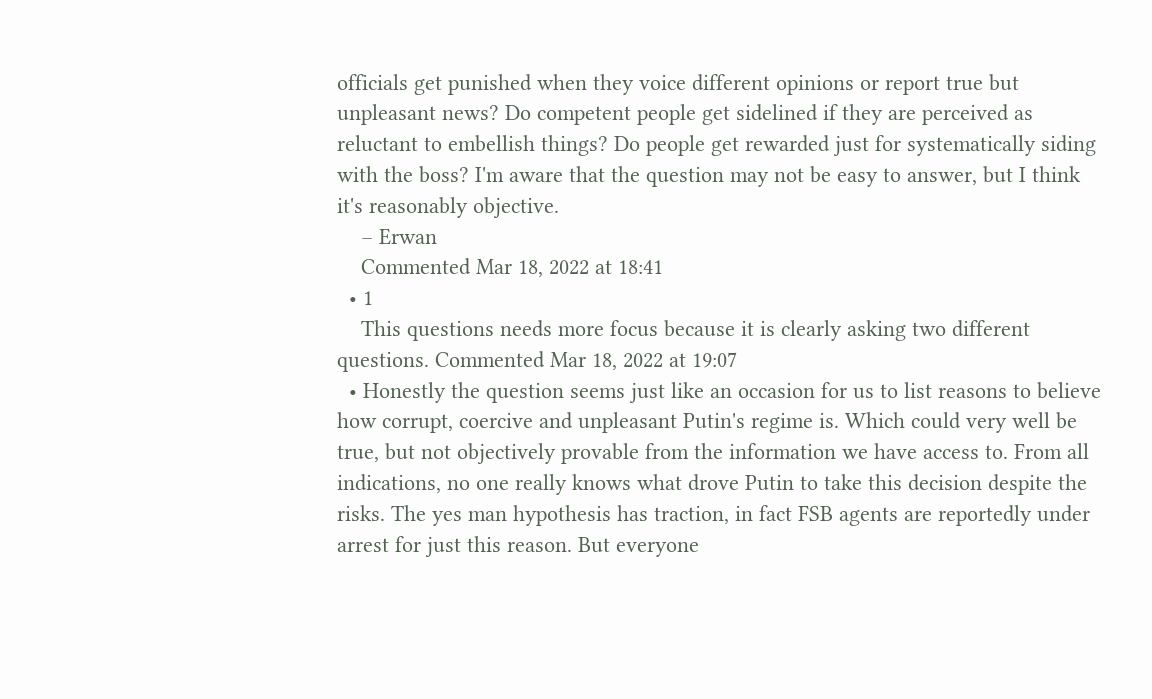officials get punished when they voice different opinions or report true but unpleasant news? Do competent people get sidelined if they are perceived as reluctant to embellish things? Do people get rewarded just for systematically siding with the boss? I'm aware that the question may not be easy to answer, but I think it's reasonably objective.
    – Erwan
    Commented Mar 18, 2022 at 18:41
  • 1
    This questions needs more focus because it is clearly asking two different questions. Commented Mar 18, 2022 at 19:07
  • Honestly the question seems just like an occasion for us to list reasons to believe how corrupt, coercive and unpleasant Putin's regime is. Which could very well be true, but not objectively provable from the information we have access to. From all indications, no one really knows what drove Putin to take this decision despite the risks. The yes man hypothesis has traction, in fact FSB agents are reportedly under arrest for just this reason. But everyone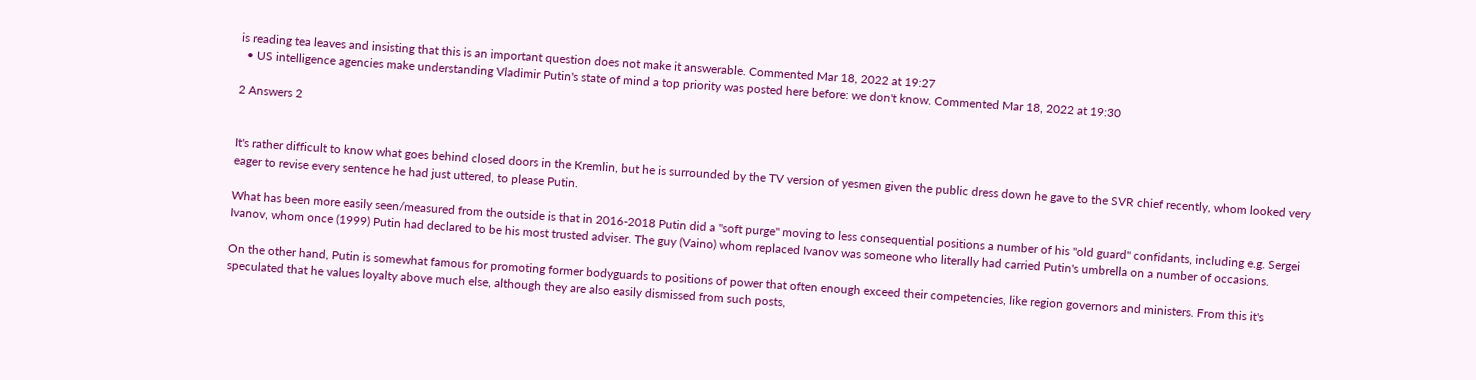is reading tea leaves and insisting that this is an important question does not make it answerable. Commented Mar 18, 2022 at 19:27
  • US intelligence agencies make understanding Vladimir Putin's state of mind a top priority was posted here before: we don't know. Commented Mar 18, 2022 at 19:30

2 Answers 2


It's rather difficult to know what goes behind closed doors in the Kremlin, but he is surrounded by the TV version of yesmen given the public dress down he gave to the SVR chief recently, whom looked very eager to revise every sentence he had just uttered, to please Putin.

What has been more easily seen/measured from the outside is that in 2016-2018 Putin did a "soft purge" moving to less consequential positions a number of his "old guard" confidants, including e.g. Sergei Ivanov, whom once (1999) Putin had declared to be his most trusted adviser. The guy (Vaino) whom replaced Ivanov was someone who literally had carried Putin's umbrella on a number of occasions.

On the other hand, Putin is somewhat famous for promoting former bodyguards to positions of power that often enough exceed their competencies, like region governors and ministers. From this it's speculated that he values loyalty above much else, although they are also easily dismissed from such posts,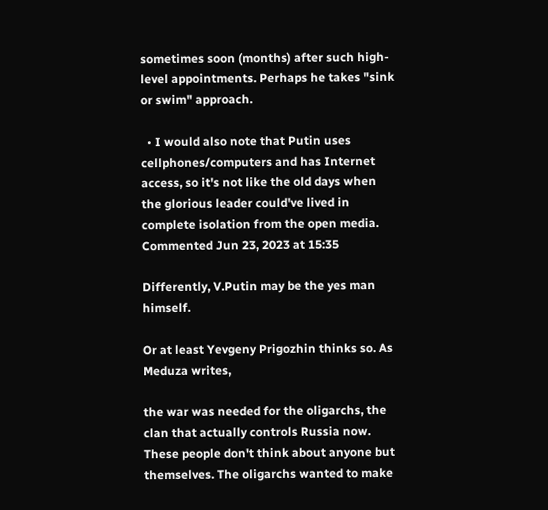sometimes soon (months) after such high-level appointments. Perhaps he takes "sink or swim" approach.

  • I would also note that Putin uses cellphones/computers and has Internet access, so it's not like the old days when the glorious leader could've lived in complete isolation from the open media. Commented Jun 23, 2023 at 15:35

Differently, V.Putin may be the yes man himself.

Or at least Yevgeny Prigozhin thinks so. As Meduza writes,

the war was needed for the oligarchs, the clan that actually controls Russia now. These people don't think about anyone but themselves. The oligarchs wanted to make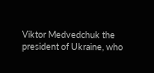Viktor Medvedchuk the president of Ukraine, who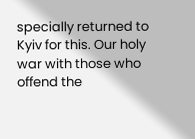specially returned to Kyiv for this. Our holy war with those who offend the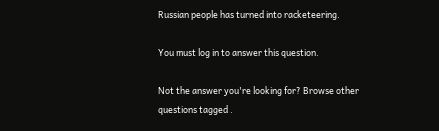Russian people has turned into racketeering.

You must log in to answer this question.

Not the answer you're looking for? Browse other questions tagged .